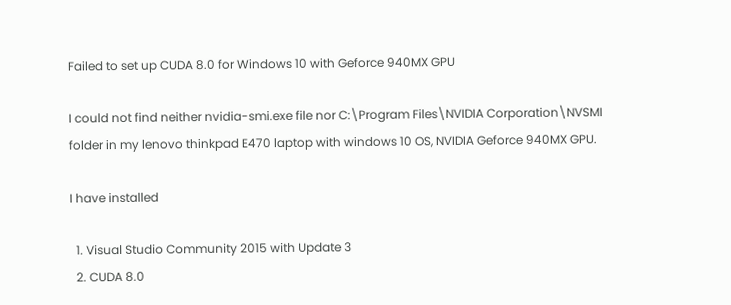Failed to set up CUDA 8.0 for Windows 10 with Geforce 940MX GPU

I could not find neither nvidia-smi.exe file nor C:\Program Files\NVIDIA Corporation\NVSMI folder in my lenovo thinkpad E470 laptop with windows 10 OS, NVIDIA Geforce 940MX GPU.

I have installed

  1. Visual Studio Community 2015 with Update 3
  2. CUDA 8.0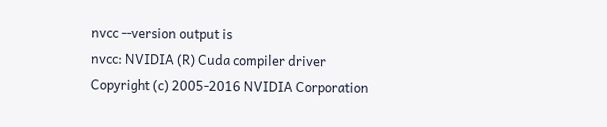nvcc --version output is
nvcc: NVIDIA (R) Cuda compiler driver
Copyright (c) 2005-2016 NVIDIA Corporation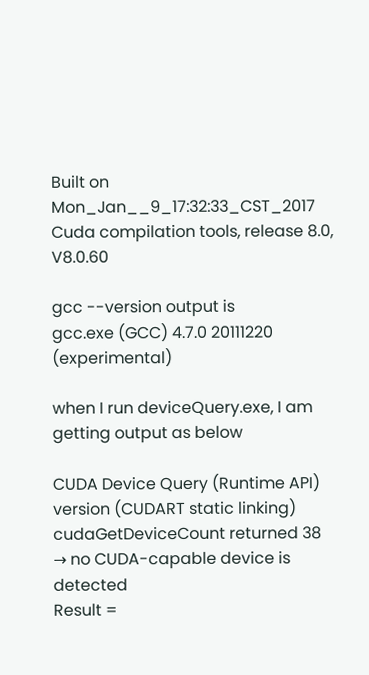Built on Mon_Jan__9_17:32:33_CST_2017
Cuda compilation tools, release 8.0, V8.0.60

gcc --version output is
gcc.exe (GCC) 4.7.0 20111220 (experimental)

when I run deviceQuery.exe, I am getting output as below

CUDA Device Query (Runtime API) version (CUDART static linking)
cudaGetDeviceCount returned 38
→ no CUDA-capable device is detected
Result =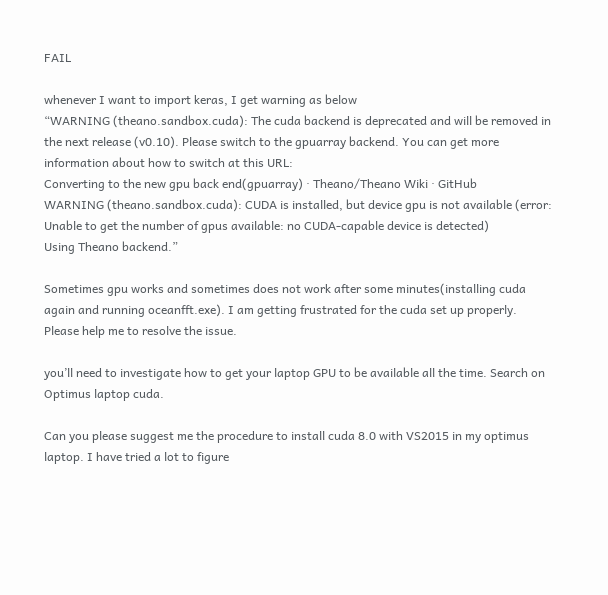FAIL

whenever I want to import keras, I get warning as below
“WARNING (theano.sandbox.cuda): The cuda backend is deprecated and will be removed in the next release (v0.10). Please switch to the gpuarray backend. You can get more information about how to switch at this URL:
Converting to the new gpu back end(gpuarray) · Theano/Theano Wiki · GitHub
WARNING (theano.sandbox.cuda): CUDA is installed, but device gpu is not available (error: Unable to get the number of gpus available: no CUDA-capable device is detected)
Using Theano backend.”

Sometimes gpu works and sometimes does not work after some minutes(installing cuda again and running oceanfft.exe). I am getting frustrated for the cuda set up properly. Please help me to resolve the issue.

you’ll need to investigate how to get your laptop GPU to be available all the time. Search on Optimus laptop cuda.

Can you please suggest me the procedure to install cuda 8.0 with VS2015 in my optimus laptop. I have tried a lot to figure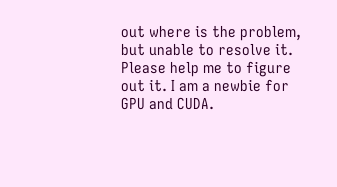out where is the problem, but unable to resolve it. Please help me to figure out it. I am a newbie for GPU and CUDA.